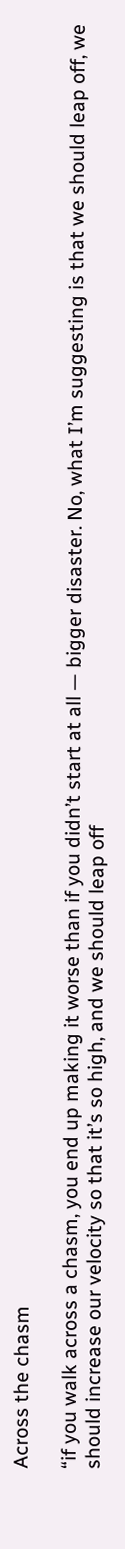Across the chasm

“if you walk across a chasm, you end up making it worse than if you didn’t start at all — bigger disaster. No, what I’m suggesting is that we should leap off, we should increase our velocity so that it’s so high, and we should leap off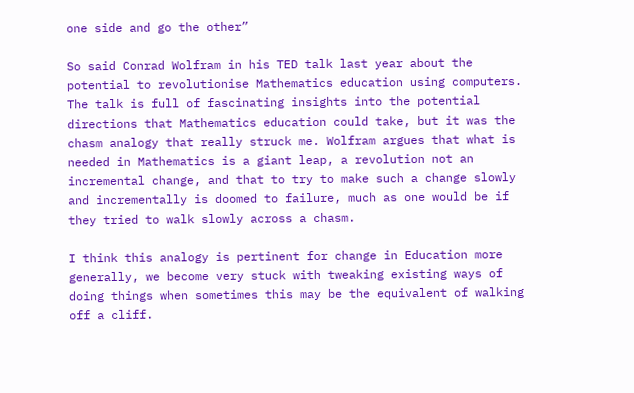one side and go the other”

So said Conrad Wolfram in his TED talk last year about the potential to revolutionise Mathematics education using computers. The talk is full of fascinating insights into the potential directions that Mathematics education could take, but it was the chasm analogy that really struck me. Wolfram argues that what is needed in Mathematics is a giant leap, a revolution not an incremental change, and that to try to make such a change slowly and incrementally is doomed to failure, much as one would be if they tried to walk slowly across a chasm.

I think this analogy is pertinent for change in Education more generally, we become very stuck with tweaking existing ways of doing things when sometimes this may be the equivalent of walking off a cliff.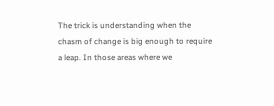The trick is understanding when the chasm of change is big enough to require a leap. In those areas where we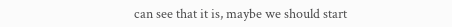can see that it is, maybe we should start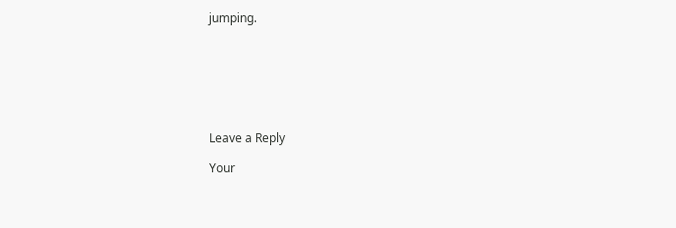jumping.







Leave a Reply

Your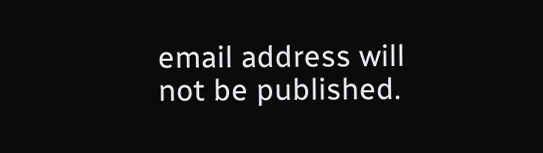email address will not be published.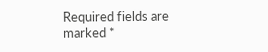Required fields are marked *